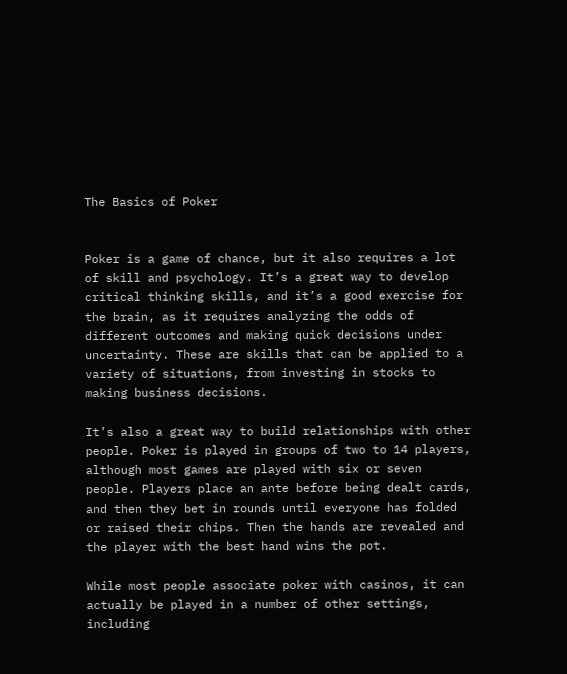The Basics of Poker


Poker is a game of chance, but it also requires a lot of skill and psychology. It’s a great way to develop critical thinking skills, and it’s a good exercise for the brain, as it requires analyzing the odds of different outcomes and making quick decisions under uncertainty. These are skills that can be applied to a variety of situations, from investing in stocks to making business decisions.

It’s also a great way to build relationships with other people. Poker is played in groups of two to 14 players, although most games are played with six or seven people. Players place an ante before being dealt cards, and then they bet in rounds until everyone has folded or raised their chips. Then the hands are revealed and the player with the best hand wins the pot.

While most people associate poker with casinos, it can actually be played in a number of other settings, including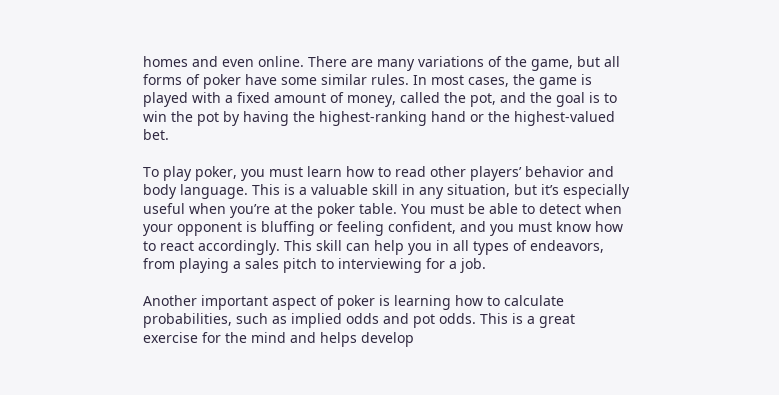homes and even online. There are many variations of the game, but all forms of poker have some similar rules. In most cases, the game is played with a fixed amount of money, called the pot, and the goal is to win the pot by having the highest-ranking hand or the highest-valued bet.

To play poker, you must learn how to read other players’ behavior and body language. This is a valuable skill in any situation, but it’s especially useful when you’re at the poker table. You must be able to detect when your opponent is bluffing or feeling confident, and you must know how to react accordingly. This skill can help you in all types of endeavors, from playing a sales pitch to interviewing for a job.

Another important aspect of poker is learning how to calculate probabilities, such as implied odds and pot odds. This is a great exercise for the mind and helps develop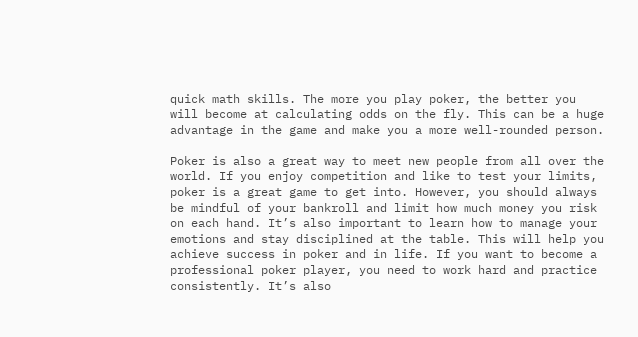quick math skills. The more you play poker, the better you will become at calculating odds on the fly. This can be a huge advantage in the game and make you a more well-rounded person.

Poker is also a great way to meet new people from all over the world. If you enjoy competition and like to test your limits, poker is a great game to get into. However, you should always be mindful of your bankroll and limit how much money you risk on each hand. It’s also important to learn how to manage your emotions and stay disciplined at the table. This will help you achieve success in poker and in life. If you want to become a professional poker player, you need to work hard and practice consistently. It’s also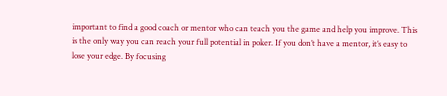important to find a good coach or mentor who can teach you the game and help you improve. This is the only way you can reach your full potential in poker. If you don’t have a mentor, it’s easy to lose your edge. By focusing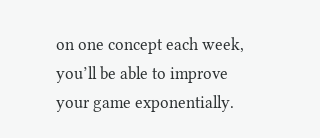on one concept each week, you’ll be able to improve your game exponentially.